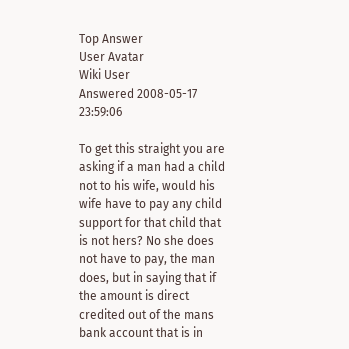Top Answer
User Avatar
Wiki User
Answered 2008-05-17 23:59:06

To get this straight you are asking if a man had a child not to his wife, would his wife have to pay any child support for that child that is not hers? No she does not have to pay, the man does, but in saying that if the amount is direct credited out of the mans bank account that is in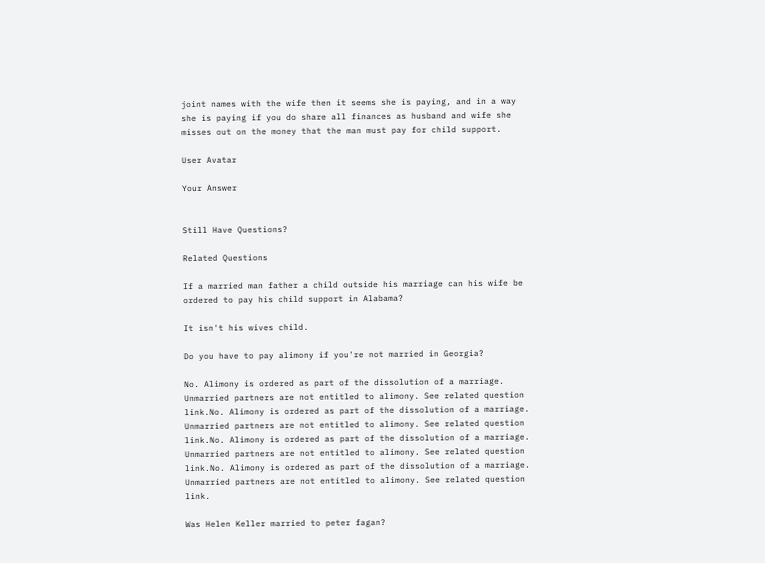joint names with the wife then it seems she is paying, and in a way she is paying if you do share all finances as husband and wife she misses out on the money that the man must pay for child support.

User Avatar

Your Answer


Still Have Questions?

Related Questions

If a married man father a child outside his marriage can his wife be ordered to pay his child support in Alabama?

It isn't his wives child.

Do you have to pay alimony if you're not married in Georgia?

No. Alimony is ordered as part of the dissolution of a marriage. Unmarried partners are not entitled to alimony. See related question link.No. Alimony is ordered as part of the dissolution of a marriage. Unmarried partners are not entitled to alimony. See related question link.No. Alimony is ordered as part of the dissolution of a marriage. Unmarried partners are not entitled to alimony. See related question link.No. Alimony is ordered as part of the dissolution of a marriage. Unmarried partners are not entitled to alimony. See related question link.

Was Helen Keller married to peter fagan?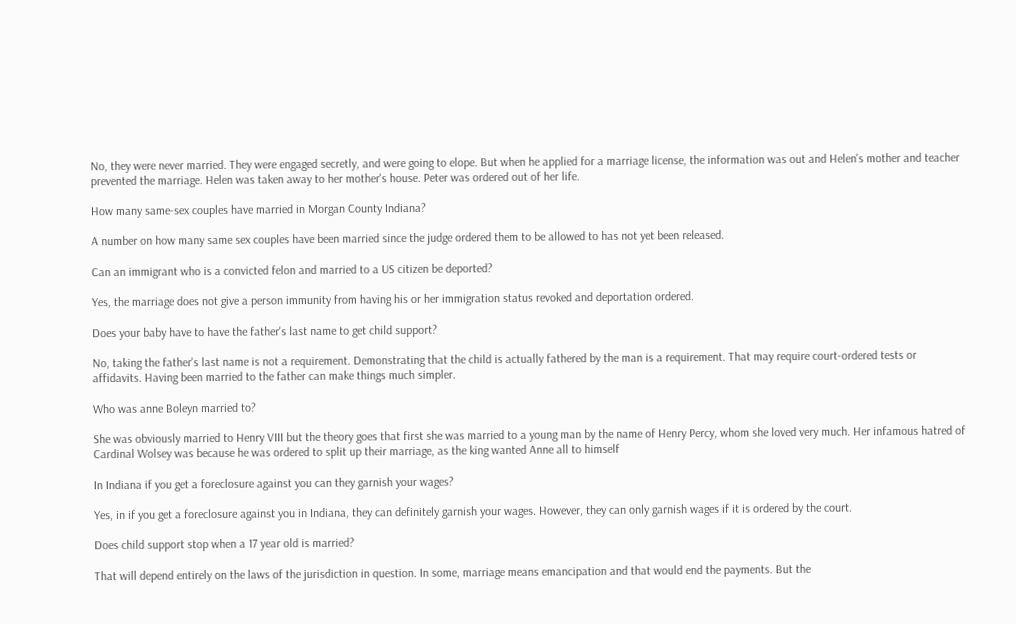No, they were never married. They were engaged secretly, and were going to elope. But when he applied for a marriage license, the information was out and Helen's mother and teacher prevented the marriage. Helen was taken away to her mother's house. Peter was ordered out of her life.

How many same-sex couples have married in Morgan County Indiana?

A number on how many same sex couples have been married since the judge ordered them to be allowed to has not yet been released.

Can an immigrant who is a convicted felon and married to a US citizen be deported?

Yes, the marriage does not give a person immunity from having his or her immigration status revoked and deportation ordered.

Does your baby have to have the father's last name to get child support?

No, taking the father's last name is not a requirement. Demonstrating that the child is actually fathered by the man is a requirement. That may require court-ordered tests or affidavits. Having been married to the father can make things much simpler.

Who was anne Boleyn married to?

She was obviously married to Henry VIII but the theory goes that first she was married to a young man by the name of Henry Percy, whom she loved very much. Her infamous hatred of Cardinal Wolsey was because he was ordered to split up their marriage, as the king wanted Anne all to himself

In Indiana if you get a foreclosure against you can they garnish your wages?

Yes, in if you get a foreclosure against you in Indiana, they can definitely garnish your wages. However, they can only garnish wages if it is ordered by the court.

Does child support stop when a 17 year old is married?

That will depend entirely on the laws of the jurisdiction in question. In some, marriage means emancipation and that would end the payments. But the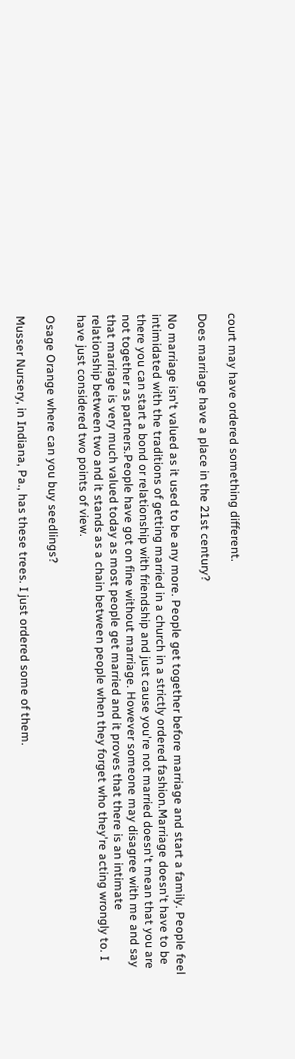court may have ordered something different.

Does marriage have a place in the 21st century?

No marriage isn't valued as it used to be any more. People get together before marriage and start a family. People feel intimidated with the traditions of getting married in a church in a strictly ordered fashion.Marriage doesn't have to be there you can start a bond or relationship with friendship and just cause you're not married doesn't mean that you are not together as partners.People have got on fine without marriage. However someone may disagree with me and say that marriage is very much valued today as most people get married and it proves that there is an intimate relationship between two and it stands as a chain between people when they forget who they're acting wrongly to. I have just considered two points of view.

Osage Orange where can you buy seedlings?

Musser Nursery, in Indiana, Pa., has these trees. I just ordered some of them.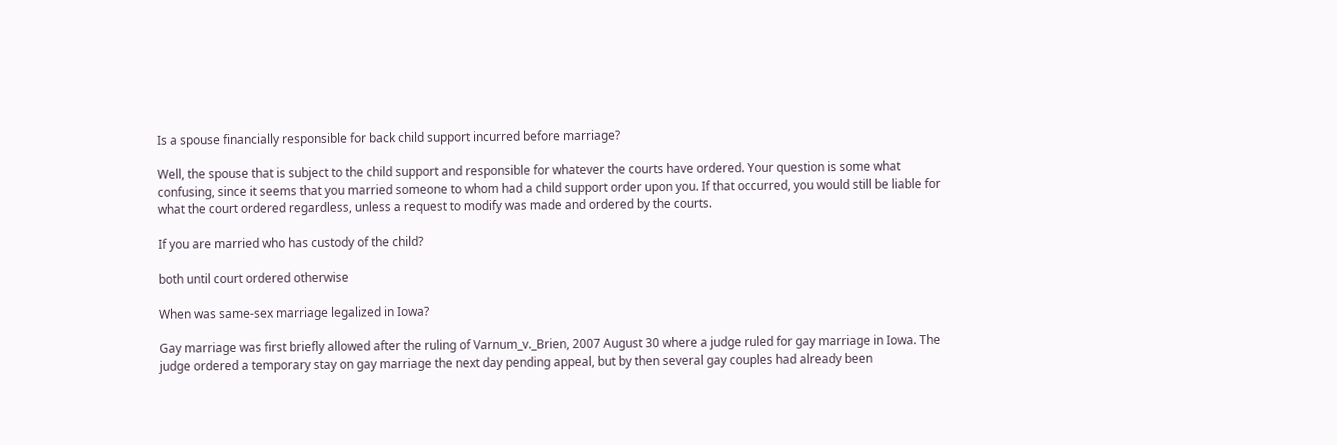Is a spouse financially responsible for back child support incurred before marriage?

Well, the spouse that is subject to the child support and responsible for whatever the courts have ordered. Your question is some what confusing, since it seems that you married someone to whom had a child support order upon you. If that occurred, you would still be liable for what the court ordered regardless, unless a request to modify was made and ordered by the courts.

If you are married who has custody of the child?

both until court ordered otherwise

When was same-sex marriage legalized in Iowa?

Gay marriage was first briefly allowed after the ruling of Varnum_v._Brien, 2007 August 30 where a judge ruled for gay marriage in Iowa. The judge ordered a temporary stay on gay marriage the next day pending appeal, but by then several gay couples had already been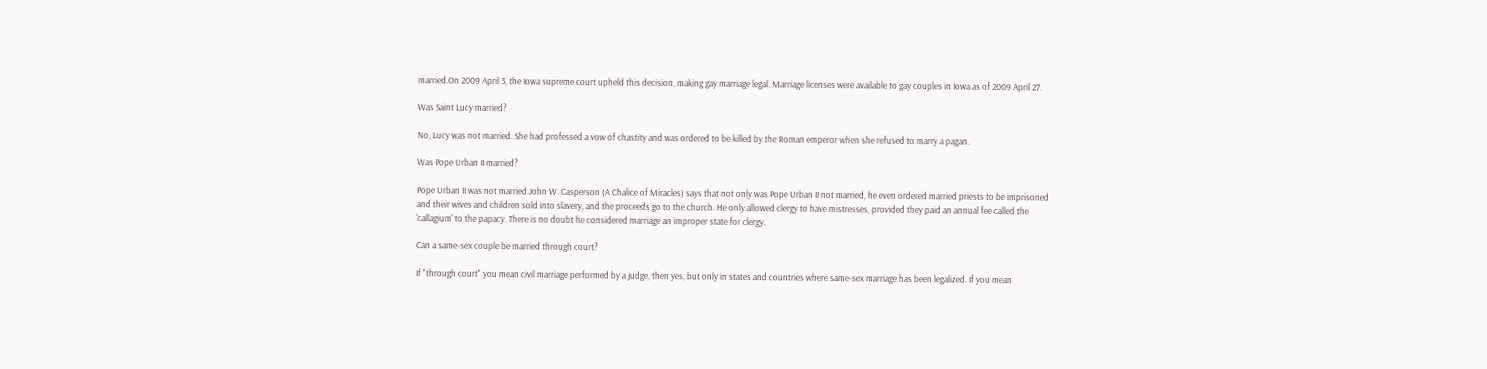married.On 2009 April 3, the Iowa supreme court upheld this decision, making gay marriage legal. Marriage licenses were available to gay couples in Iowa as of 2009 April 27.

Was Saint Lucy married?

No, Lucy was not married. She had professed a vow of chastity and was ordered to be killed by the Roman emperor when she refused to marry a pagan.

Was Pope Urban II married?

Pope Urban II was not married.John W. Casperson (A Chalice of Miracles) says that not only was Pope Urban II not married, he even ordered married priests to be imprisoned and their wives and children sold into slavery, and the proceeds go to the church. He only allowed clergy to have mistresses, provided they paid an annual fee called the 'callagium' to the papacy. There is no doubt he considered marriage an improper state for clergy.

Can a same-sex couple be married through court?

If "through court" you mean civil marriage performed by a judge, then yes, but only in states and countries where same-sex marriage has been legalized. If you mean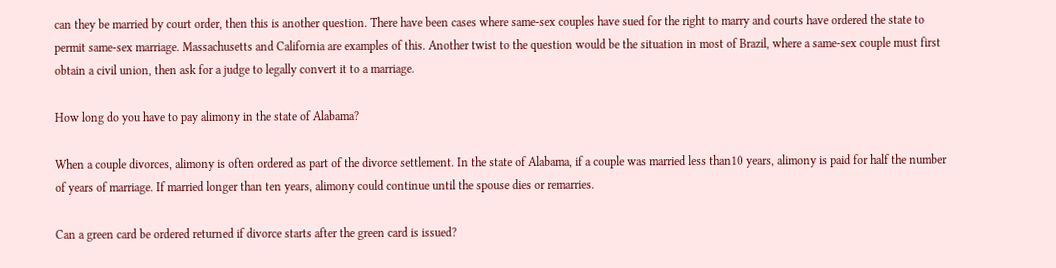can they be married by court order, then this is another question. There have been cases where same-sex couples have sued for the right to marry and courts have ordered the state to permit same-sex marriage. Massachusetts and California are examples of this. Another twist to the question would be the situation in most of Brazil, where a same-sex couple must first obtain a civil union, then ask for a judge to legally convert it to a marriage.

How long do you have to pay alimony in the state of Alabama?

When a couple divorces, alimony is often ordered as part of the divorce settlement. In the state of Alabama, if a couple was married less than10 years, alimony is paid for half the number of years of marriage. If married longer than ten years, alimony could continue until the spouse dies or remarries.

Can a green card be ordered returned if divorce starts after the green card is issued?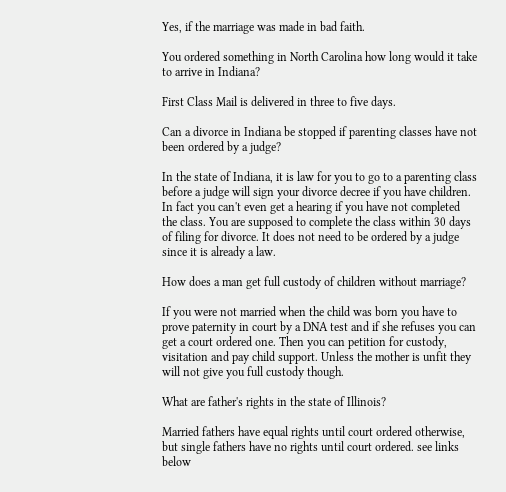Yes, if the marriage was made in bad faith.

You ordered something in North Carolina how long would it take to arrive in Indiana?

First Class Mail is delivered in three to five days.

Can a divorce in Indiana be stopped if parenting classes have not been ordered by a judge?

In the state of Indiana, it is law for you to go to a parenting class before a judge will sign your divorce decree if you have children. In fact you can't even get a hearing if you have not completed the class. You are supposed to complete the class within 30 days of filing for divorce. It does not need to be ordered by a judge since it is already a law.

How does a man get full custody of children without marriage?

If you were not married when the child was born you have to prove paternity in court by a DNA test and if she refuses you can get a court ordered one. Then you can petition for custody, visitation and pay child support. Unless the mother is unfit they will not give you full custody though.

What are father's rights in the state of Illinois?

Married fathers have equal rights until court ordered otherwise, but single fathers have no rights until court ordered. see links below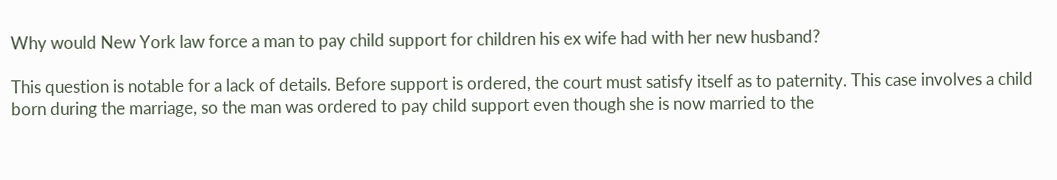Why would New York law force a man to pay child support for children his ex wife had with her new husband?

This question is notable for a lack of details. Before support is ordered, the court must satisfy itself as to paternity. This case involves a child born during the marriage, so the man was ordered to pay child support even though she is now married to the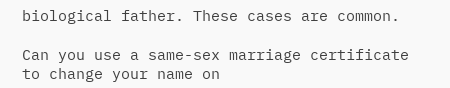biological father. These cases are common.

Can you use a same-sex marriage certificate to change your name on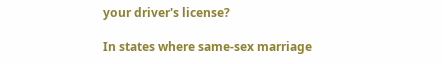your driver's license?

In states where same-sex marriage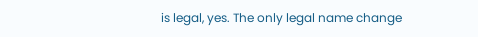is legal, yes. The only legal name change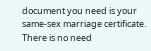document you need is your same-sex marriage certificate. There is no need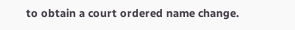to obtain a court ordered name change.